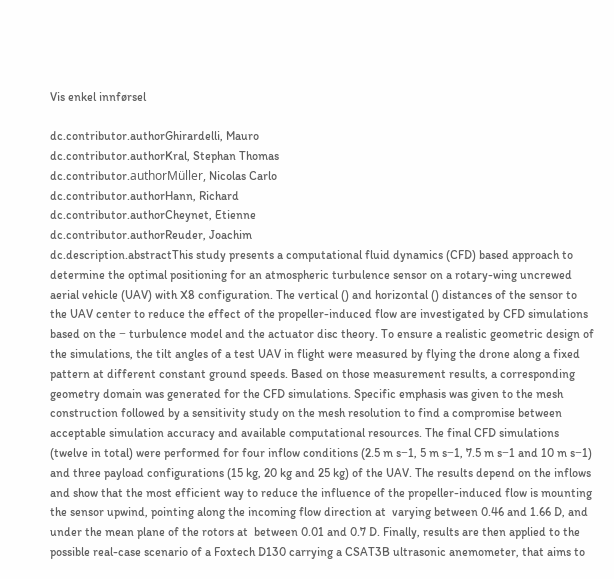Vis enkel innførsel

dc.contributor.authorGhirardelli, Mauro
dc.contributor.authorKral, Stephan Thomas
dc.contributor.authorMüller, Nicolas Carlo
dc.contributor.authorHann, Richard
dc.contributor.authorCheynet, Etienne
dc.contributor.authorReuder, Joachim
dc.description.abstractThis study presents a computational fluid dynamics (CFD) based approach to determine the optimal positioning for an atmospheric turbulence sensor on a rotary-wing uncrewed aerial vehicle (UAV) with X8 configuration. The vertical () and horizontal () distances of the sensor to the UAV center to reduce the effect of the propeller-induced flow are investigated by CFD simulations based on the − turbulence model and the actuator disc theory. To ensure a realistic geometric design of the simulations, the tilt angles of a test UAV in flight were measured by flying the drone along a fixed pattern at different constant ground speeds. Based on those measurement results, a corresponding geometry domain was generated for the CFD simulations. Specific emphasis was given to the mesh construction followed by a sensitivity study on the mesh resolution to find a compromise between acceptable simulation accuracy and available computational resources. The final CFD simulations (twelve in total) were performed for four inflow conditions (2.5 m s−1, 5 m s−1, 7.5 m s−1 and 10 m s−1) and three payload configurations (15 kg, 20 kg and 25 kg) of the UAV. The results depend on the inflows and show that the most efficient way to reduce the influence of the propeller-induced flow is mounting the sensor upwind, pointing along the incoming flow direction at  varying between 0.46 and 1.66 D, and under the mean plane of the rotors at  between 0.01 and 0.7 D. Finally, results are then applied to the possible real-case scenario of a Foxtech D130 carrying a CSAT3B ultrasonic anemometer, that aims to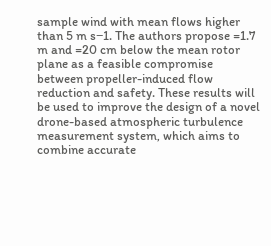sample wind with mean flows higher than 5 m s−1. The authors propose =1.7 m and =20 cm below the mean rotor plane as a feasible compromise between propeller-induced flow reduction and safety. These results will be used to improve the design of a novel drone-based atmospheric turbulence measurement system, which aims to combine accurate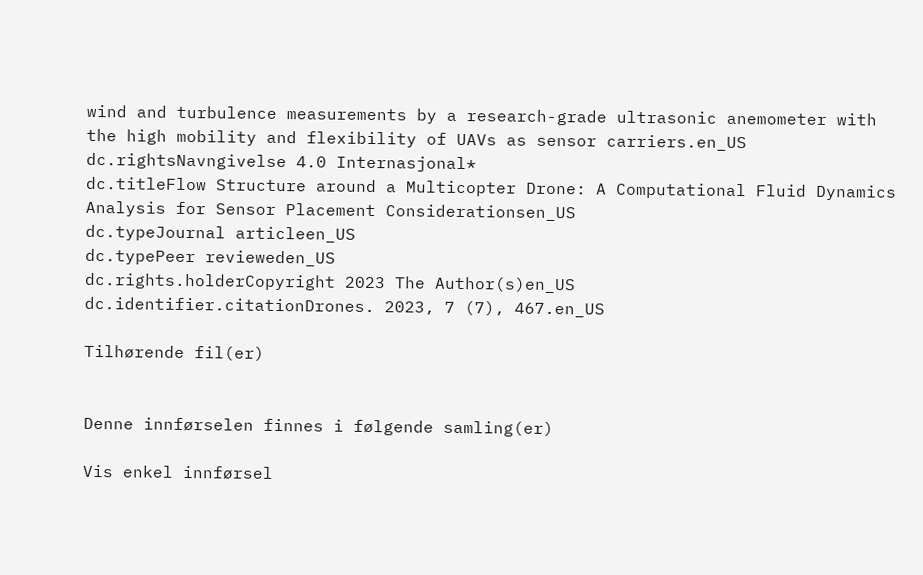wind and turbulence measurements by a research-grade ultrasonic anemometer with the high mobility and flexibility of UAVs as sensor carriers.en_US
dc.rightsNavngivelse 4.0 Internasjonal*
dc.titleFlow Structure around a Multicopter Drone: A Computational Fluid Dynamics Analysis for Sensor Placement Considerationsen_US
dc.typeJournal articleen_US
dc.typePeer revieweden_US
dc.rights.holderCopyright 2023 The Author(s)en_US
dc.identifier.citationDrones. 2023, 7 (7), 467.en_US

Tilhørende fil(er)


Denne innførselen finnes i følgende samling(er)

Vis enkel innførsel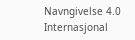Navngivelse 4.0 Internasjonal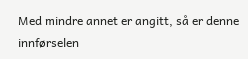Med mindre annet er angitt, så er denne innførselen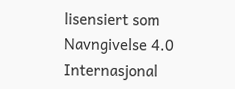lisensiert som Navngivelse 4.0 Internasjonal